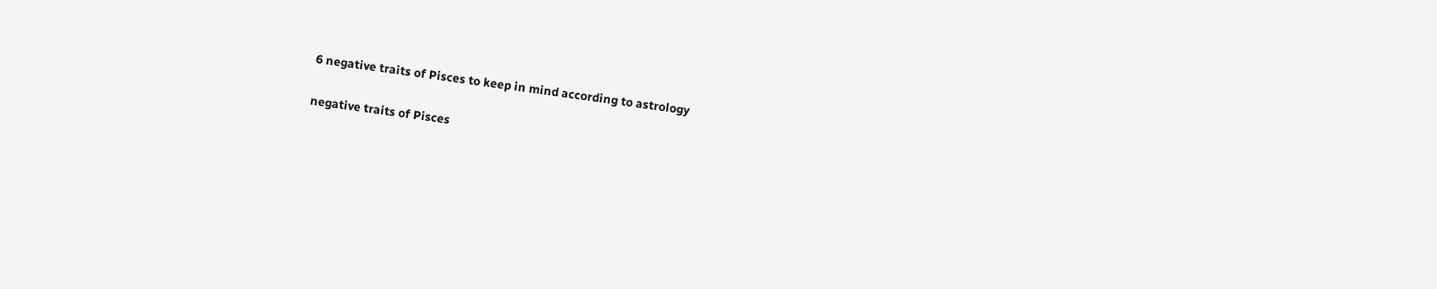6 negative traits of Pisces to keep in mind according to astrology

negative traits of Pisces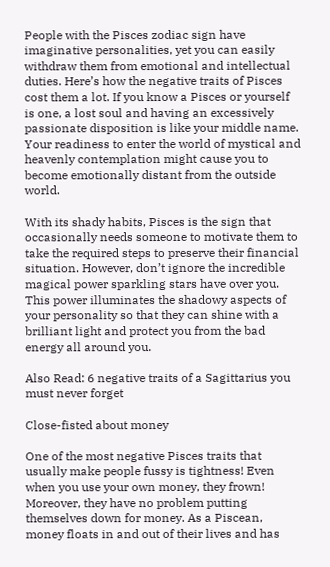People with the Pisces zodiac sign have imaginative personalities, yet you can easily withdraw them from emotional and intellectual duties. Here’s how the negative traits of Pisces cost them a lot. If you know a Pisces or yourself is one, a lost soul and having an excessively passionate disposition is like your middle name. Your readiness to enter the world of mystical and heavenly contemplation might cause you to become emotionally distant from the outside world.

With its shady habits, Pisces is the sign that occasionally needs someone to motivate them to take the required steps to preserve their financial situation. However, don’t ignore the incredible magical power sparkling stars have over you. This power illuminates the shadowy aspects of your personality so that they can shine with a brilliant light and protect you from the bad energy all around you.

Also Read: 6 negative traits of a Sagittarius you must never forget

Close-fisted about money

One of the most negative Pisces traits that usually make people fussy is tightness! Even when you use your own money, they frown! Moreover, they have no problem putting themselves down for money. As a Piscean, money floats in and out of their lives and has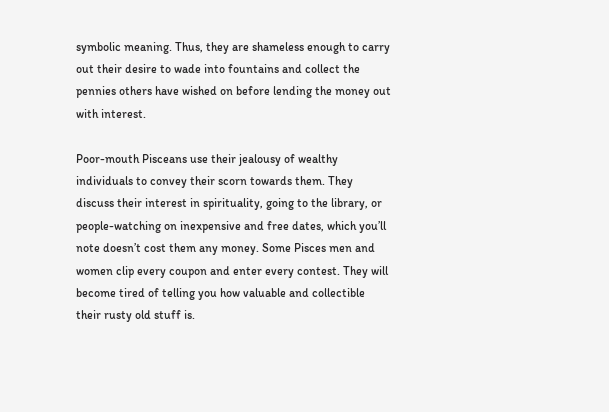symbolic meaning. Thus, they are shameless enough to carry out their desire to wade into fountains and collect the pennies others have wished on before lending the money out with interest.

Poor-mouth Pisceans use their jealousy of wealthy individuals to convey their scorn towards them. They discuss their interest in spirituality, going to the library, or people-watching on inexpensive and free dates, which you’ll note doesn’t cost them any money. Some Pisces men and women clip every coupon and enter every contest. They will become tired of telling you how valuable and collectible their rusty old stuff is.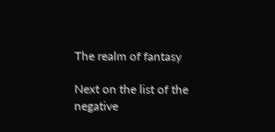The realm of fantasy

Next on the list of the negative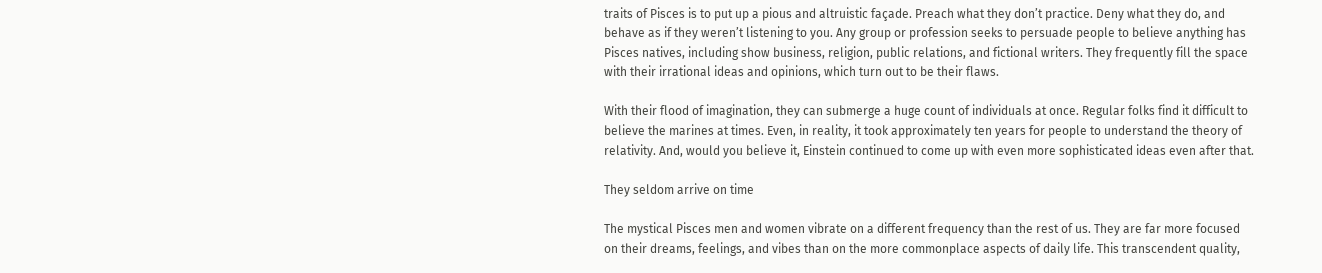traits of Pisces is to put up a pious and altruistic façade. Preach what they don’t practice. Deny what they do, and behave as if they weren’t listening to you. Any group or profession seeks to persuade people to believe anything has Pisces natives, including show business, religion, public relations, and fictional writers. They frequently fill the space with their irrational ideas and opinions, which turn out to be their flaws.

With their flood of imagination, they can submerge a huge count of individuals at once. Regular folks find it difficult to believe the marines at times. Even, in reality, it took approximately ten years for people to understand the theory of relativity. And, would you believe it, Einstein continued to come up with even more sophisticated ideas even after that.

They seldom arrive on time

The mystical Pisces men and women vibrate on a different frequency than the rest of us. They are far more focused on their dreams, feelings, and vibes than on the more commonplace aspects of daily life. This transcendent quality,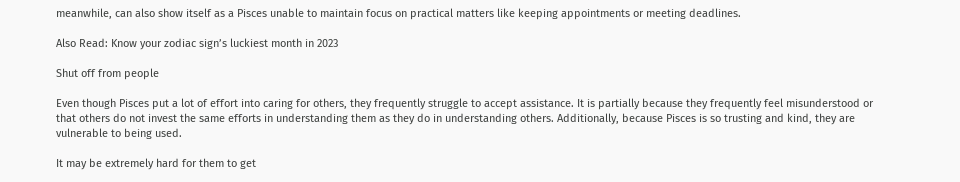meanwhile, can also show itself as a Pisces unable to maintain focus on practical matters like keeping appointments or meeting deadlines.

Also Read: Know your zodiac sign’s luckiest month in 2023

Shut off from people

Even though Pisces put a lot of effort into caring for others, they frequently struggle to accept assistance. It is partially because they frequently feel misunderstood or that others do not invest the same efforts in understanding them as they do in understanding others. Additionally, because Pisces is so trusting and kind, they are vulnerable to being used.

It may be extremely hard for them to get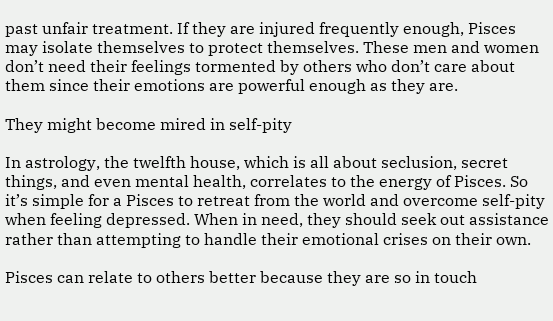past unfair treatment. If they are injured frequently enough, Pisces may isolate themselves to protect themselves. These men and women don’t need their feelings tormented by others who don’t care about them since their emotions are powerful enough as they are.

They might become mired in self-pity

In astrology, the twelfth house, which is all about seclusion, secret things, and even mental health, correlates to the energy of Pisces. So it’s simple for a Pisces to retreat from the world and overcome self-pity when feeling depressed. When in need, they should seek out assistance rather than attempting to handle their emotional crises on their own.

Pisces can relate to others better because they are so in touch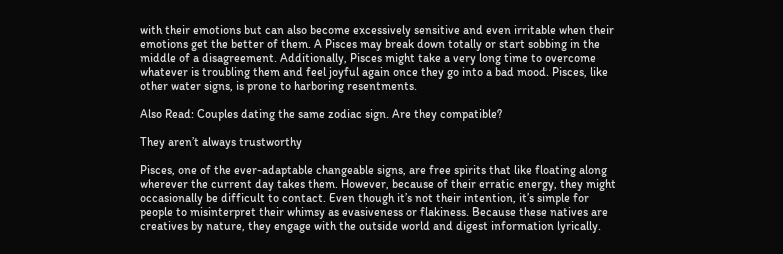with their emotions but can also become excessively sensitive and even irritable when their emotions get the better of them. A Pisces may break down totally or start sobbing in the middle of a disagreement. Additionally, Pisces might take a very long time to overcome whatever is troubling them and feel joyful again once they go into a bad mood. Pisces, like other water signs, is prone to harboring resentments.

Also Read: Couples dating the same zodiac sign. Are they compatible?

They aren’t always trustworthy

Pisces, one of the ever-adaptable changeable signs, are free spirits that like floating along wherever the current day takes them. However, because of their erratic energy, they might occasionally be difficult to contact. Even though it’s not their intention, it’s simple for people to misinterpret their whimsy as evasiveness or flakiness. Because these natives are creatives by nature, they engage with the outside world and digest information lyrically.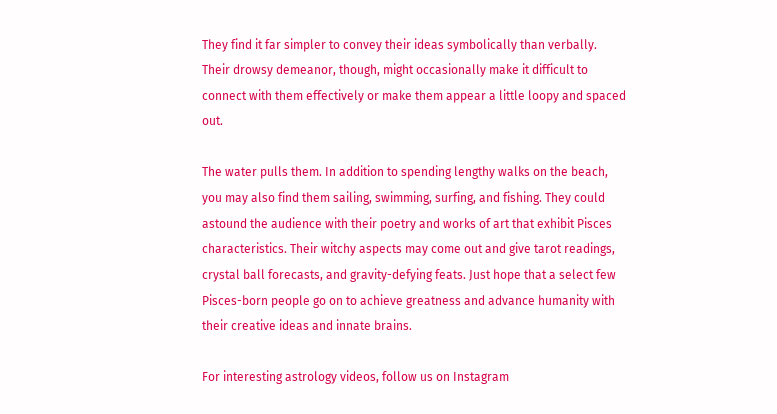They find it far simpler to convey their ideas symbolically than verbally. Their drowsy demeanor, though, might occasionally make it difficult to connect with them effectively or make them appear a little loopy and spaced out.

The water pulls them. In addition to spending lengthy walks on the beach, you may also find them sailing, swimming, surfing, and fishing. They could astound the audience with their poetry and works of art that exhibit Pisces characteristics. Their witchy aspects may come out and give tarot readings, crystal ball forecasts, and gravity-defying feats. Just hope that a select few Pisces-born people go on to achieve greatness and advance humanity with their creative ideas and innate brains.

For interesting astrology videos, follow us on Instagram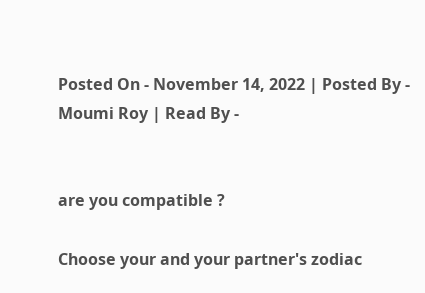Posted On - November 14, 2022 | Posted By - Moumi Roy | Read By -


are you compatible ?

Choose your and your partner's zodiac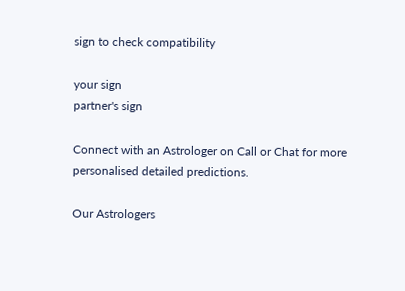sign to check compatibility

your sign
partner's sign

Connect with an Astrologer on Call or Chat for more personalised detailed predictions.

Our Astrologers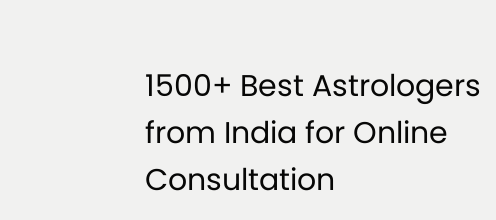1500+ Best Astrologers from India for Online Consultation